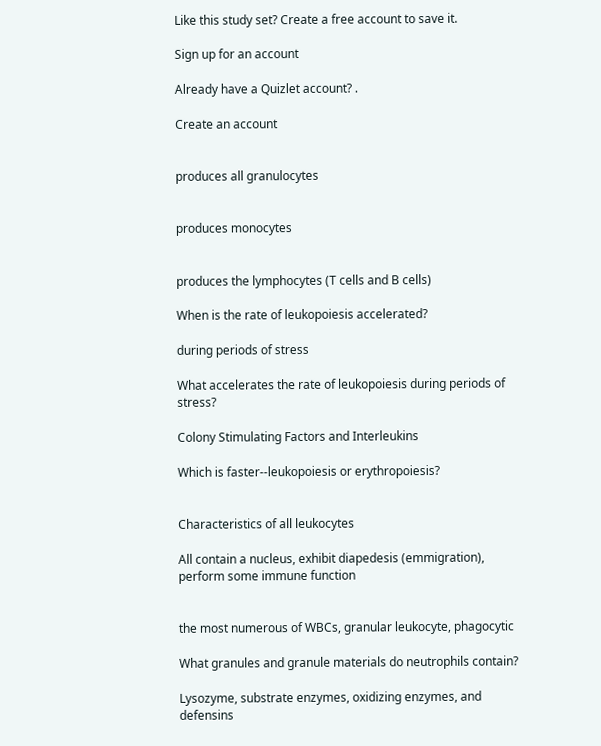Like this study set? Create a free account to save it.

Sign up for an account

Already have a Quizlet account? .

Create an account


produces all granulocytes


produces monocytes


produces the lymphocytes (T cells and B cells)

When is the rate of leukopoiesis accelerated?

during periods of stress

What accelerates the rate of leukopoiesis during periods of stress?

Colony Stimulating Factors and Interleukins

Which is faster--leukopoiesis or erythropoiesis?


Characteristics of all leukocytes

All contain a nucleus, exhibit diapedesis (emmigration), perform some immune function


the most numerous of WBCs, granular leukocyte, phagocytic

What granules and granule materials do neutrophils contain?

Lysozyme, substrate enzymes, oxidizing enzymes, and defensins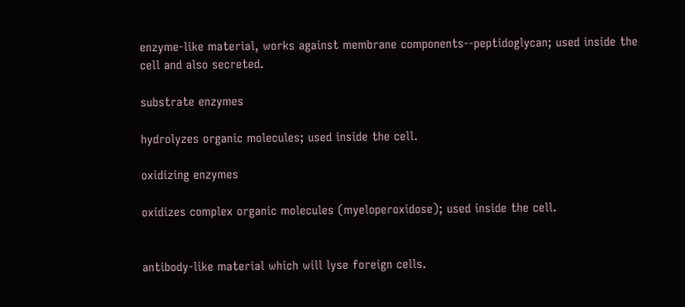enzyme-like material, works against membrane components--peptidoglycan; used inside the cell and also secreted.

substrate enzymes

hydrolyzes organic molecules; used inside the cell.

oxidizing enzymes

oxidizes complex organic molecules (myeloperoxidose); used inside the cell.


antibody-like material which will lyse foreign cells.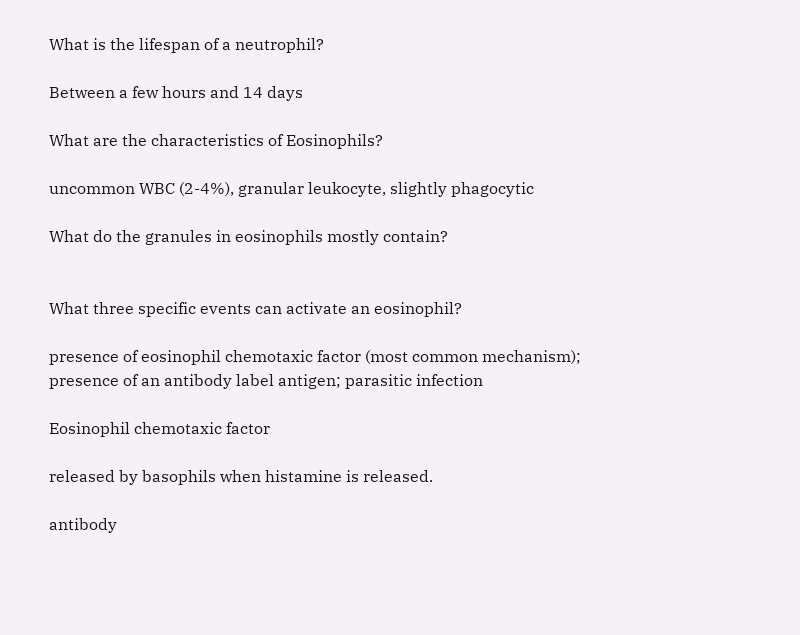What is the lifespan of a neutrophil?

Between a few hours and 14 days

What are the characteristics of Eosinophils?

uncommon WBC (2-4%), granular leukocyte, slightly phagocytic

What do the granules in eosinophils mostly contain?


What three specific events can activate an eosinophil?

presence of eosinophil chemotaxic factor (most common mechanism); presence of an antibody label antigen; parasitic infection

Eosinophil chemotaxic factor

released by basophils when histamine is released.

antibody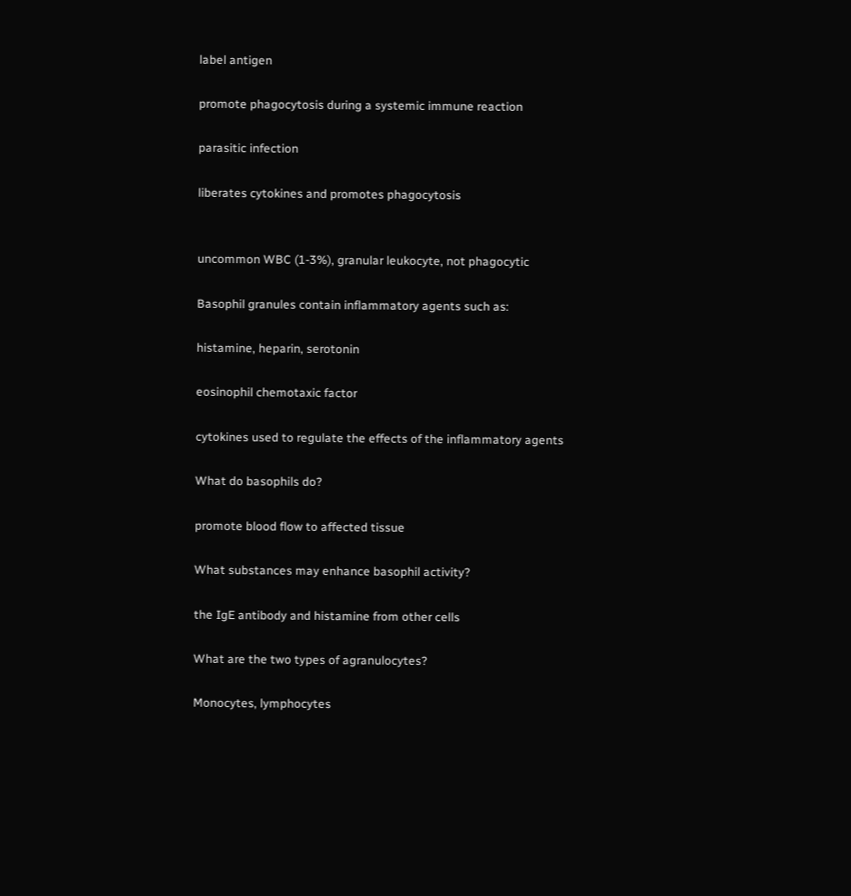label antigen

promote phagocytosis during a systemic immune reaction

parasitic infection

liberates cytokines and promotes phagocytosis


uncommon WBC (1-3%), granular leukocyte, not phagocytic

Basophil granules contain inflammatory agents such as:

histamine, heparin, serotonin

eosinophil chemotaxic factor

cytokines used to regulate the effects of the inflammatory agents

What do basophils do?

promote blood flow to affected tissue

What substances may enhance basophil activity?

the IgE antibody and histamine from other cells

What are the two types of agranulocytes?

Monocytes, lymphocytes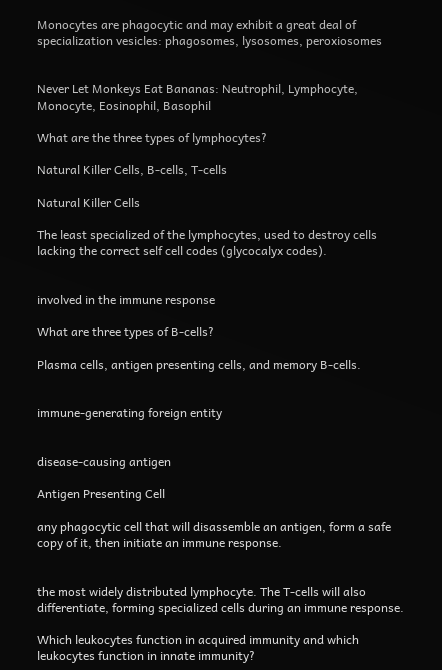Monocytes are phagocytic and may exhibit a great deal of specialization vesicles: phagosomes, lysosomes, peroxiosomes


Never Let Monkeys Eat Bananas: Neutrophil, Lymphocyte, Monocyte, Eosinophil, Basophil

What are the three types of lymphocytes?

Natural Killer Cells, B-cells, T-cells

Natural Killer Cells

The least specialized of the lymphocytes, used to destroy cells lacking the correct self cell codes (glycocalyx codes).


involved in the immune response

What are three types of B-cells?

Plasma cells, antigen presenting cells, and memory B-cells.


immune-generating foreign entity


disease-causing antigen

Antigen Presenting Cell

any phagocytic cell that will disassemble an antigen, form a safe copy of it, then initiate an immune response.


the most widely distributed lymphocyte. The T-cells will also differentiate, forming specialized cells during an immune response.

Which leukocytes function in acquired immunity and which leukocytes function in innate immunity?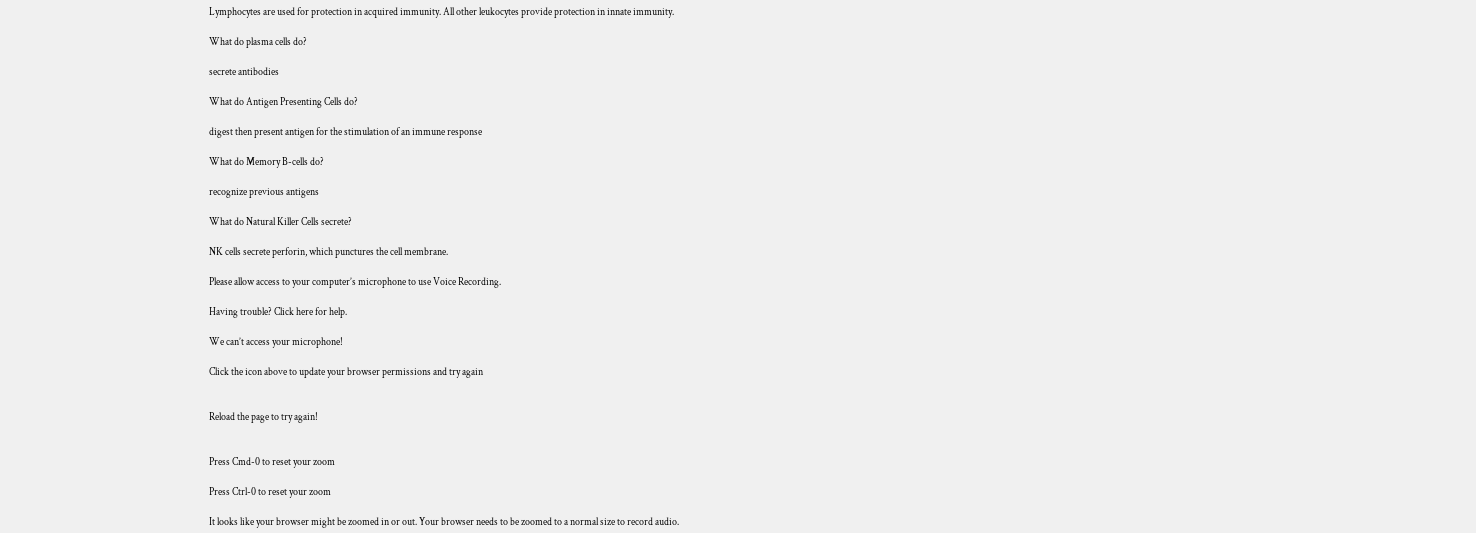Lymphocytes are used for protection in acquired immunity. All other leukocytes provide protection in innate immunity.

What do plasma cells do?

secrete antibodies

What do Antigen Presenting Cells do?

digest then present antigen for the stimulation of an immune response

What do Memory B-cells do?

recognize previous antigens

What do Natural Killer Cells secrete?

NK cells secrete perforin, which punctures the cell membrane.

Please allow access to your computer’s microphone to use Voice Recording.

Having trouble? Click here for help.

We can’t access your microphone!

Click the icon above to update your browser permissions and try again


Reload the page to try again!


Press Cmd-0 to reset your zoom

Press Ctrl-0 to reset your zoom

It looks like your browser might be zoomed in or out. Your browser needs to be zoomed to a normal size to record audio.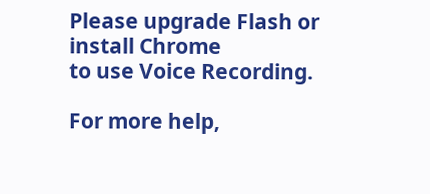Please upgrade Flash or install Chrome
to use Voice Recording.

For more help,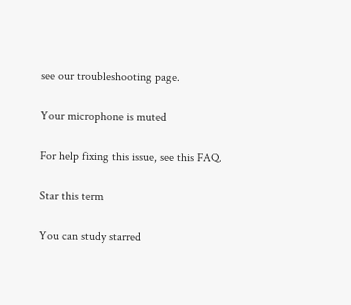see our troubleshooting page.

Your microphone is muted

For help fixing this issue, see this FAQ.

Star this term

You can study starred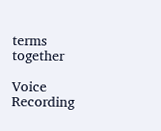terms together

Voice Recording